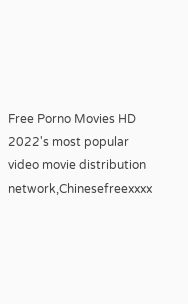Free Porno Movies HD 2022's most popular video movie distribution network,Chinesefreexxxx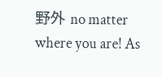野外 no matter where you are! As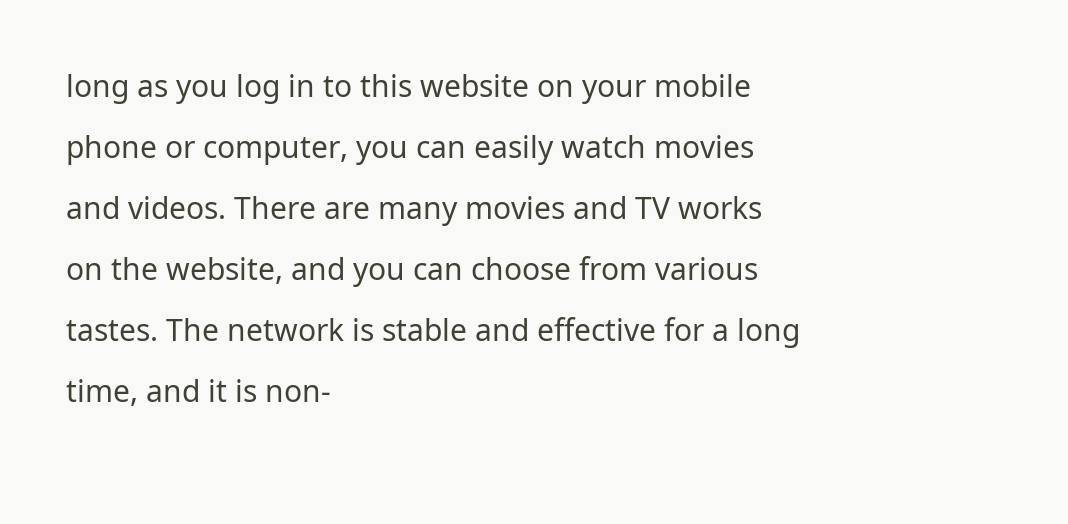long as you log in to this website on your mobile phone or computer, you can easily watch movies and videos. There are many movies and TV works on the website, and you can choose from various tastes. The network is stable and effective for a long time, and it is non-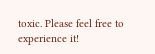toxic. Please feel free to experience it!